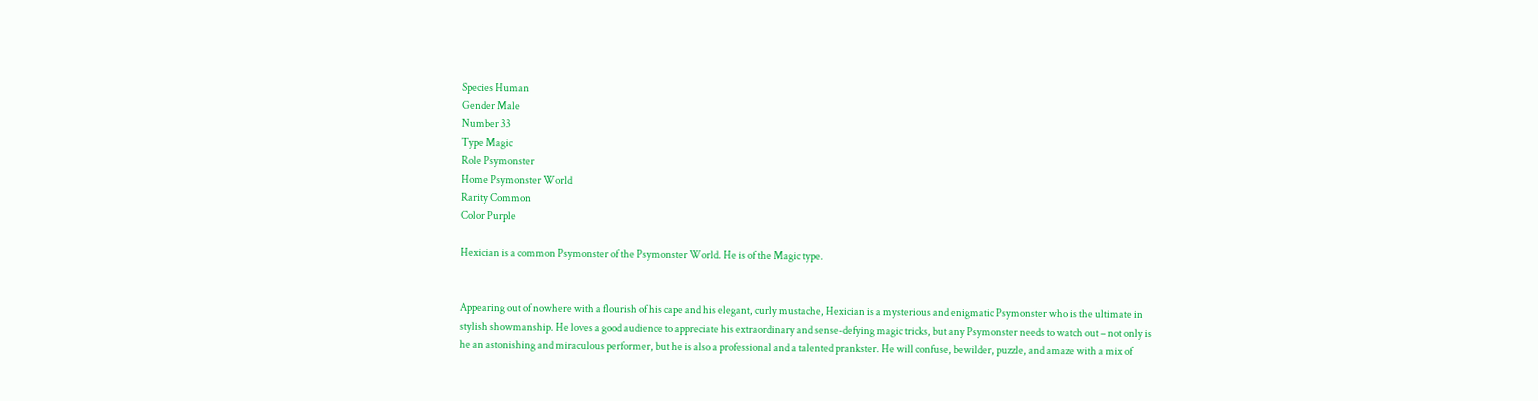Species Human
Gender Male
Number 33
Type Magic
Role Psymonster
Home Psymonster World
Rarity Common
Color Purple

Hexician is a common Psymonster of the Psymonster World. He is of the Magic type.


Appearing out of nowhere with a flourish of his cape and his elegant, curly mustache, Hexician is a mysterious and enigmatic Psymonster who is the ultimate in stylish showmanship. He loves a good audience to appreciate his extraordinary and sense-defying magic tricks, but any Psymonster needs to watch out – not only is he an astonishing and miraculous performer, but he is also a professional and a talented prankster. He will confuse, bewilder, puzzle, and amaze with a mix of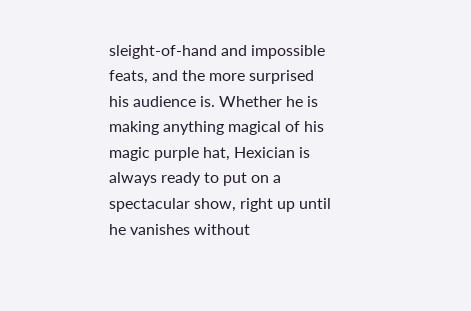sleight-of-hand and impossible feats, and the more surprised his audience is. Whether he is making anything magical of his magic purple hat, Hexician is always ready to put on a spectacular show, right up until he vanishes without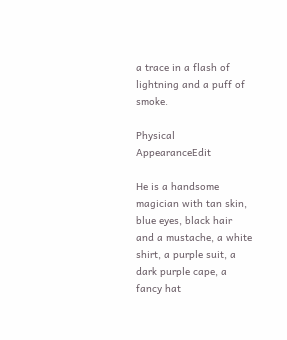a trace in a flash of lightning and a puff of smoke.

Physical AppearanceEdit

He is a handsome magician with tan skin, blue eyes, black hair and a mustache, a white shirt, a purple suit, a dark purple cape, a fancy hat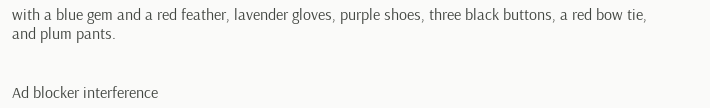with a blue gem and a red feather, lavender gloves, purple shoes, three black buttons, a red bow tie, and plum pants.


Ad blocker interference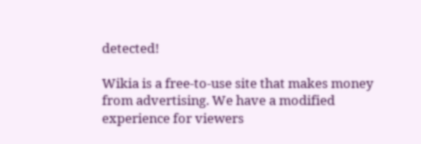detected!

Wikia is a free-to-use site that makes money from advertising. We have a modified experience for viewers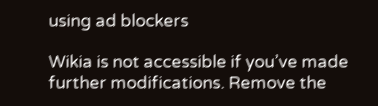using ad blockers

Wikia is not accessible if you’ve made further modifications. Remove the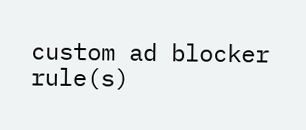custom ad blocker rule(s)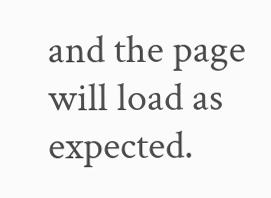and the page will load as expected.